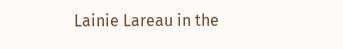Lainie Lareau in the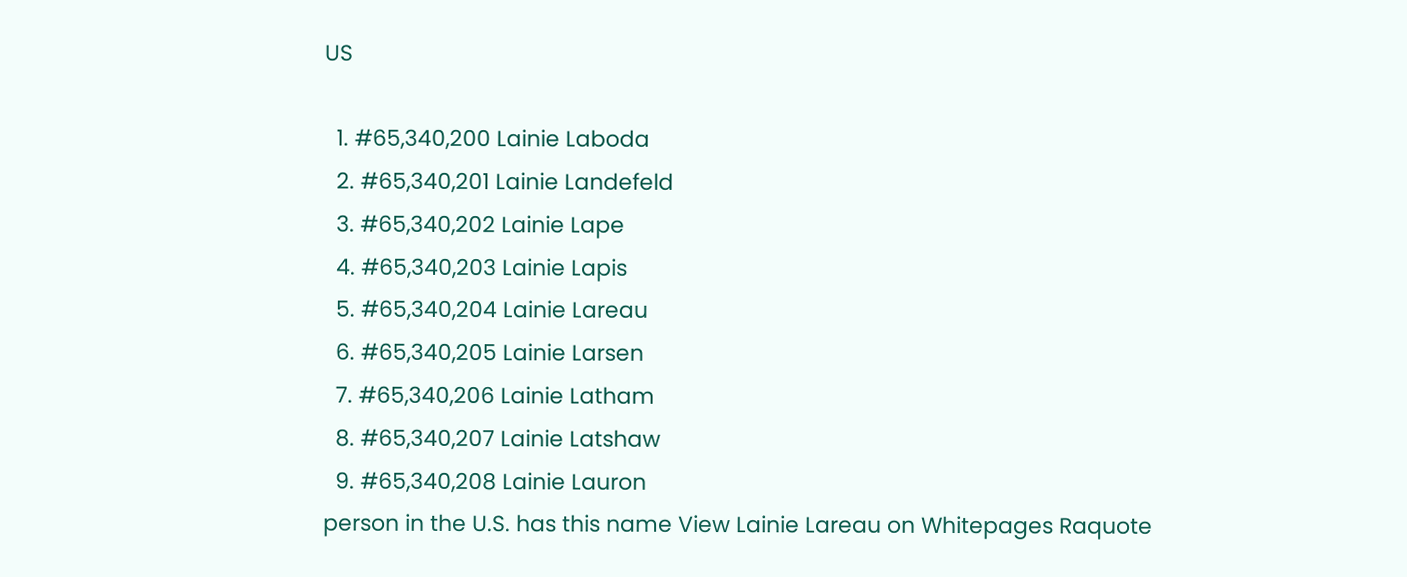US

  1. #65,340,200 Lainie Laboda
  2. #65,340,201 Lainie Landefeld
  3. #65,340,202 Lainie Lape
  4. #65,340,203 Lainie Lapis
  5. #65,340,204 Lainie Lareau
  6. #65,340,205 Lainie Larsen
  7. #65,340,206 Lainie Latham
  8. #65,340,207 Lainie Latshaw
  9. #65,340,208 Lainie Lauron
person in the U.S. has this name View Lainie Lareau on Whitepages Raquote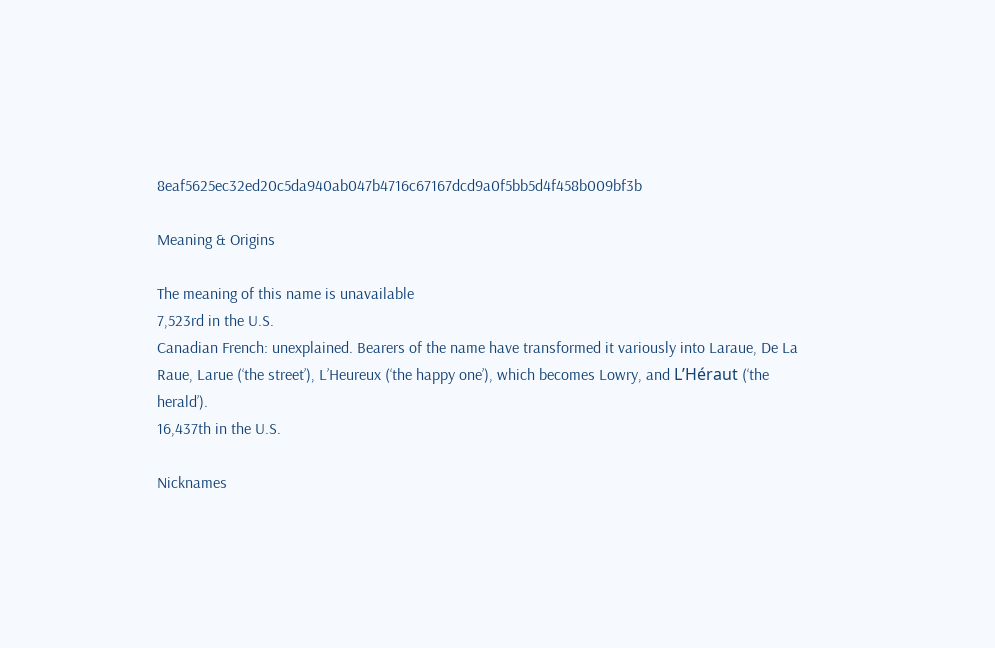8eaf5625ec32ed20c5da940ab047b4716c67167dcd9a0f5bb5d4f458b009bf3b

Meaning & Origins

The meaning of this name is unavailable
7,523rd in the U.S.
Canadian French: unexplained. Bearers of the name have transformed it variously into Laraue, De La Raue, Larue (‘the street’), L’Heureux (‘the happy one’), which becomes Lowry, and L’Héraut (‘the herald’).
16,437th in the U.S.

Nicknames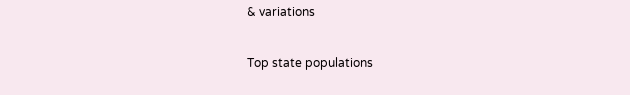& variations

Top state populations